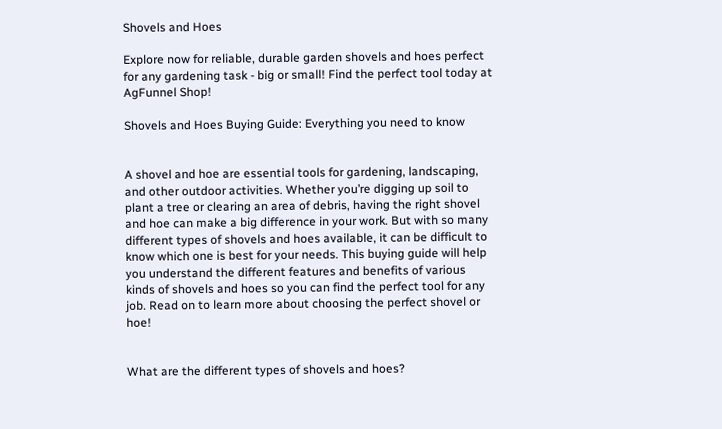Shovels and Hoes

Explore now for reliable, durable garden shovels and hoes perfect for any gardening task - big or small! Find the perfect tool today at AgFunnel Shop!

Shovels and Hoes Buying Guide: Everything you need to know


A shovel and hoe are essential tools for gardening, landscaping, and other outdoor activities. Whether you’re digging up soil to plant a tree or clearing an area of debris, having the right shovel and hoe can make a big difference in your work. But with so many different types of shovels and hoes available, it can be difficult to know which one is best for your needs. This buying guide will help you understand the different features and benefits of various kinds of shovels and hoes so you can find the perfect tool for any job. Read on to learn more about choosing the perfect shovel or hoe!


What are the different types of shovels and hoes?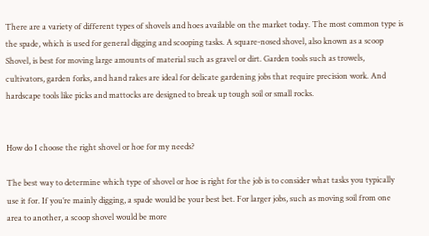There are a variety of different types of shovels and hoes available on the market today. The most common type is the spade, which is used for general digging and scooping tasks. A square-nosed shovel, also known as a scoop Shovel, is best for moving large amounts of material such as gravel or dirt. Garden tools such as trowels, cultivators, garden forks, and hand rakes are ideal for delicate gardening jobs that require precision work. And hardscape tools like picks and mattocks are designed to break up tough soil or small rocks.


How do I choose the right shovel or hoe for my needs?

The best way to determine which type of shovel or hoe is right for the job is to consider what tasks you typically use it for. If you’re mainly digging, a spade would be your best bet. For larger jobs, such as moving soil from one area to another, a scoop shovel would be more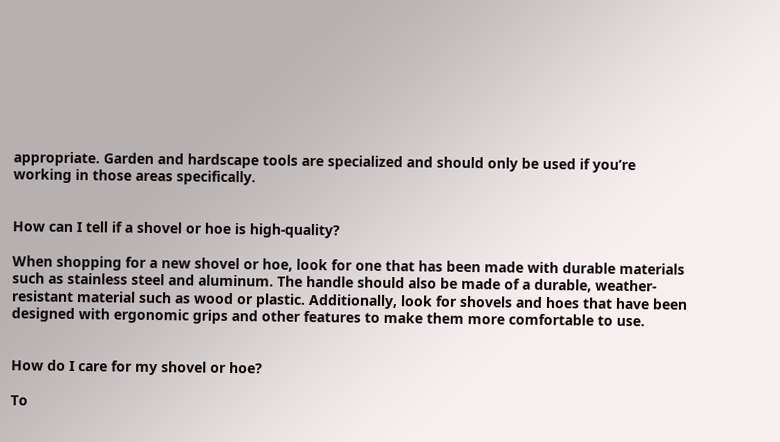appropriate. Garden and hardscape tools are specialized and should only be used if you’re working in those areas specifically.


How can I tell if a shovel or hoe is high-quality?

When shopping for a new shovel or hoe, look for one that has been made with durable materials such as stainless steel and aluminum. The handle should also be made of a durable, weather-resistant material such as wood or plastic. Additionally, look for shovels and hoes that have been designed with ergonomic grips and other features to make them more comfortable to use.


How do I care for my shovel or hoe?

To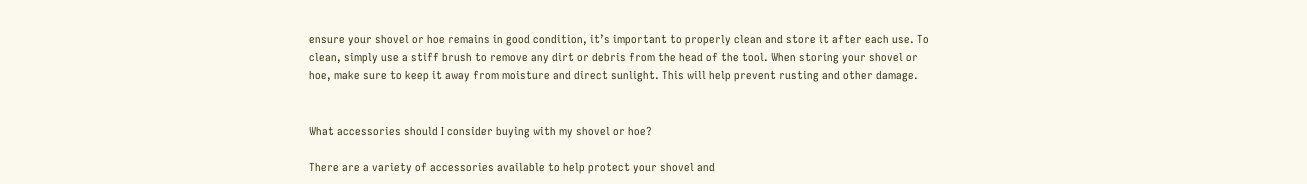ensure your shovel or hoe remains in good condition, it’s important to properly clean and store it after each use. To clean, simply use a stiff brush to remove any dirt or debris from the head of the tool. When storing your shovel or hoe, make sure to keep it away from moisture and direct sunlight. This will help prevent rusting and other damage.


What accessories should I consider buying with my shovel or hoe?

There are a variety of accessories available to help protect your shovel and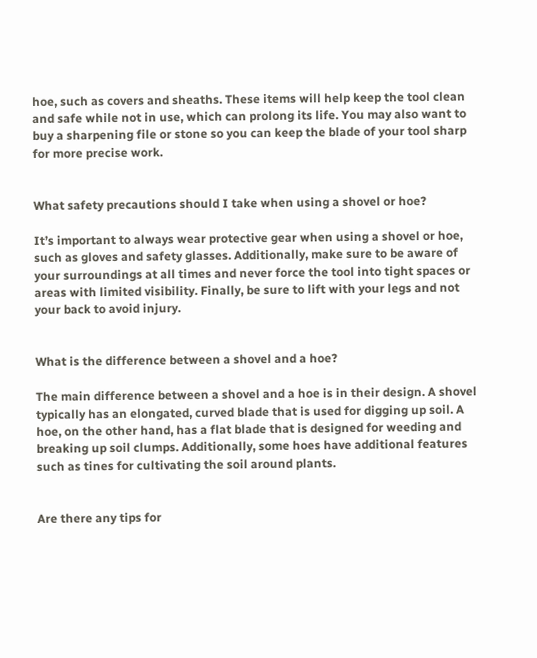hoe, such as covers and sheaths. These items will help keep the tool clean and safe while not in use, which can prolong its life. You may also want to buy a sharpening file or stone so you can keep the blade of your tool sharp for more precise work.


What safety precautions should I take when using a shovel or hoe?

It’s important to always wear protective gear when using a shovel or hoe, such as gloves and safety glasses. Additionally, make sure to be aware of your surroundings at all times and never force the tool into tight spaces or areas with limited visibility. Finally, be sure to lift with your legs and not your back to avoid injury.


What is the difference between a shovel and a hoe?

The main difference between a shovel and a hoe is in their design. A shovel typically has an elongated, curved blade that is used for digging up soil. A hoe, on the other hand, has a flat blade that is designed for weeding and breaking up soil clumps. Additionally, some hoes have additional features such as tines for cultivating the soil around plants.


Are there any tips for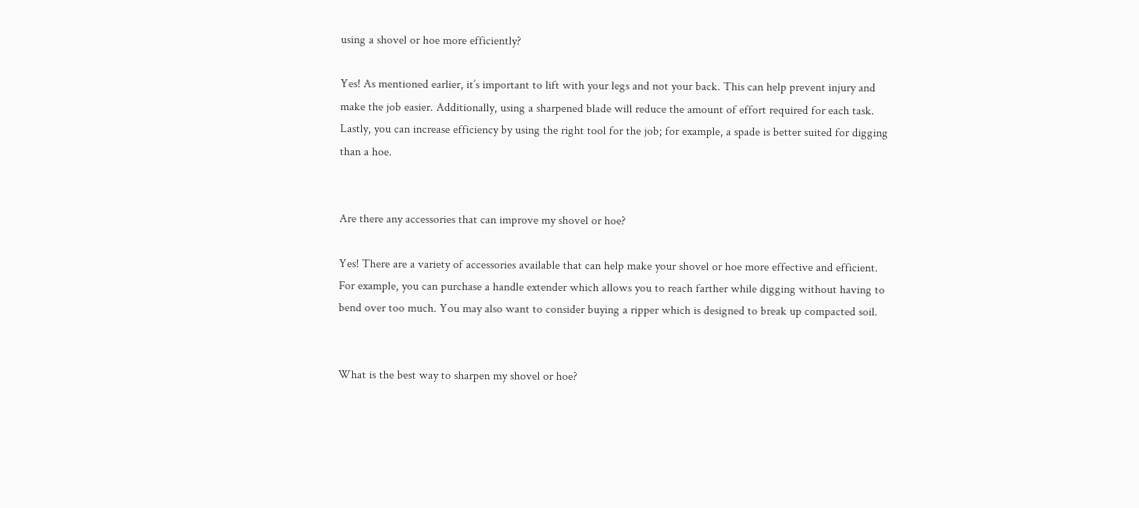using a shovel or hoe more efficiently?

Yes! As mentioned earlier, it’s important to lift with your legs and not your back. This can help prevent injury and make the job easier. Additionally, using a sharpened blade will reduce the amount of effort required for each task. Lastly, you can increase efficiency by using the right tool for the job; for example, a spade is better suited for digging than a hoe.


Are there any accessories that can improve my shovel or hoe?

Yes! There are a variety of accessories available that can help make your shovel or hoe more effective and efficient. For example, you can purchase a handle extender which allows you to reach farther while digging without having to bend over too much. You may also want to consider buying a ripper which is designed to break up compacted soil.


What is the best way to sharpen my shovel or hoe?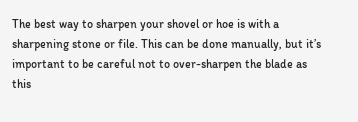The best way to sharpen your shovel or hoe is with a sharpening stone or file. This can be done manually, but it’s important to be careful not to over-sharpen the blade as this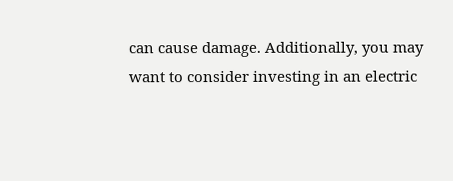can cause damage. Additionally, you may want to consider investing in an electric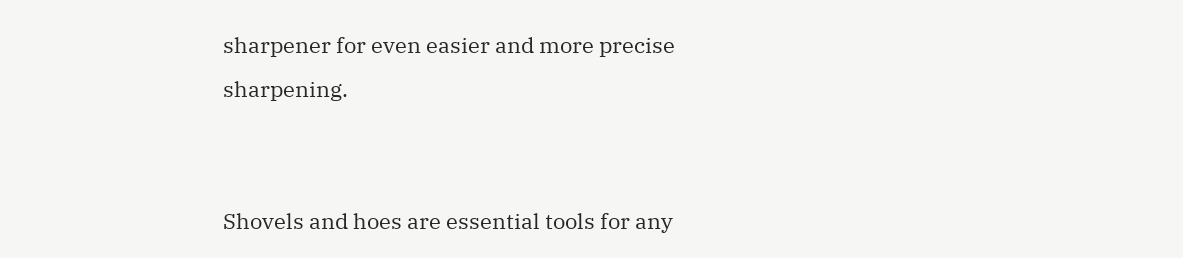sharpener for even easier and more precise sharpening.


Shovels and hoes are essential tools for any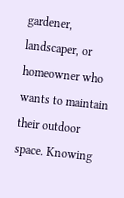gardener, landscaper, or homeowner who wants to maintain their outdoor space. Knowing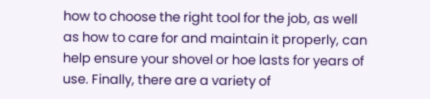how to choose the right tool for the job, as well as how to care for and maintain it properly, can help ensure your shovel or hoe lasts for years of use. Finally, there are a variety of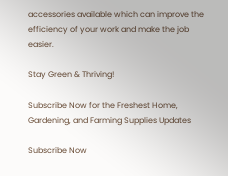accessories available which can improve the efficiency of your work and make the job easier.

Stay Green & Thriving!

Subscribe Now for the Freshest Home, Gardening, and Farming Supplies Updates

Subscribe Now